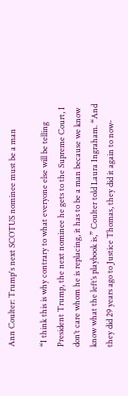Ann Coulter: Trump's next SCOTUS nominee must be a man

“I think this is why contrary to what everyone else will be telling President Trump, the next nominee he gets to the Supreme Court, I don’t care whom he is replacing, it has to be a man because we know know what the left’s playbook is,” Coulter told Laura Ingraham. “And they did 29 years ago to Justice Thomas, they did it again to now-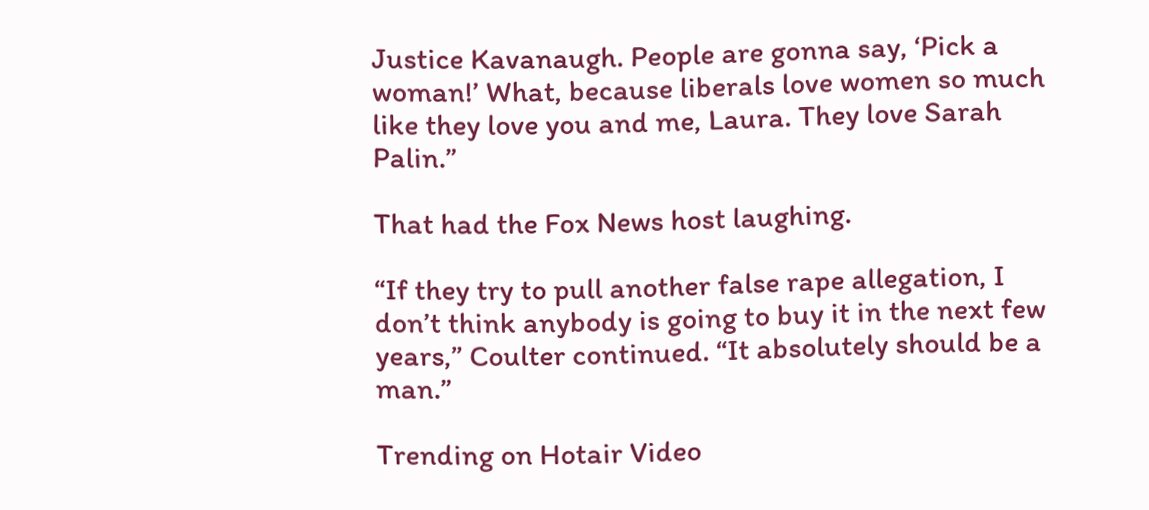Justice Kavanaugh. People are gonna say, ‘Pick a woman!’ What, because liberals love women so much like they love you and me, Laura. They love Sarah Palin.”

That had the Fox News host laughing.

“If they try to pull another false rape allegation, I don’t think anybody is going to buy it in the next few years,” Coulter continued. “It absolutely should be a man.”

Trending on Hotair Video